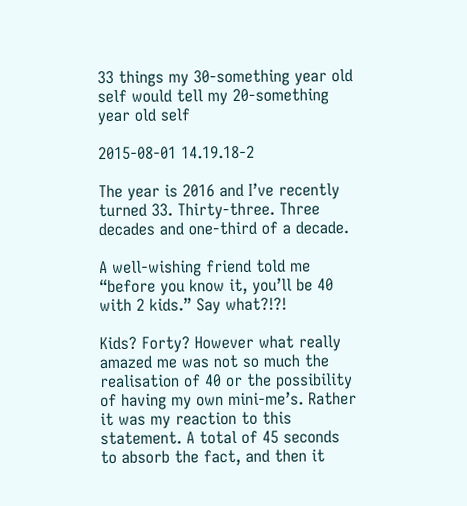33 things my 30-something year old self would tell my 20-something year old self

2015-08-01 14.19.18-2

The year is 2016 and I’ve recently turned 33. Thirty-three. Three decades and one-third of a decade.

A well-wishing friend told me “before you know it, you’ll be 40 with 2 kids.” Say what?!?!

Kids? Forty? However what really amazed me was not so much the realisation of 40 or the possibility of having my own mini-me’s. Rather it was my reaction to this statement. A total of 45 seconds to absorb the fact, and then it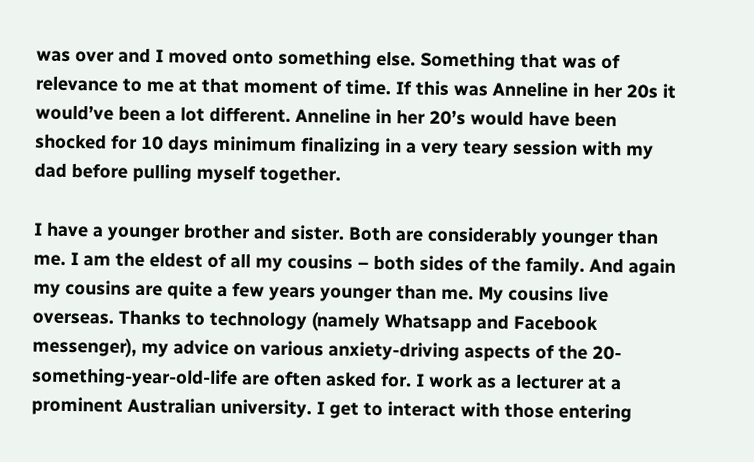was over and I moved onto something else. Something that was of relevance to me at that moment of time. If this was Anneline in her 20s it would’ve been a lot different. Anneline in her 20’s would have been shocked for 10 days minimum finalizing in a very teary session with my dad before pulling myself together.

I have a younger brother and sister. Both are considerably younger than me. I am the eldest of all my cousins – both sides of the family. And again my cousins are quite a few years younger than me. My cousins live overseas. Thanks to technology (namely Whatsapp and Facebook messenger), my advice on various anxiety-driving aspects of the 20-something-year-old-life are often asked for. I work as a lecturer at a prominent Australian university. I get to interact with those entering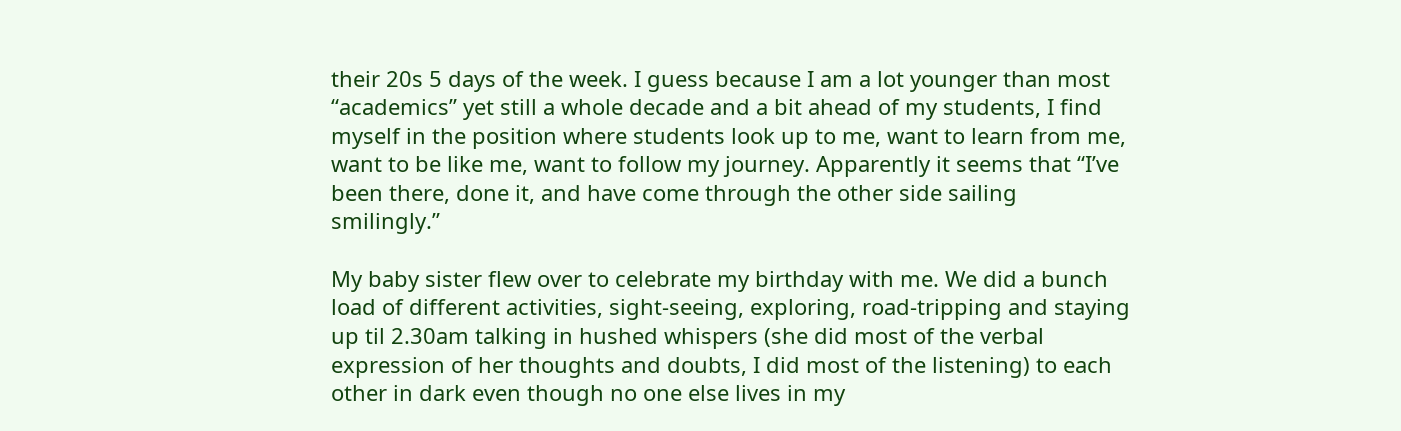their 20s 5 days of the week. I guess because I am a lot younger than most “academics” yet still a whole decade and a bit ahead of my students, I find myself in the position where students look up to me, want to learn from me, want to be like me, want to follow my journey. Apparently it seems that “I’ve been there, done it, and have come through the other side sailing smilingly.”

My baby sister flew over to celebrate my birthday with me. We did a bunch load of different activities, sight-seeing, exploring, road-tripping and staying up til 2.30am talking in hushed whispers (she did most of the verbal expression of her thoughts and doubts, I did most of the listening) to each other in dark even though no one else lives in my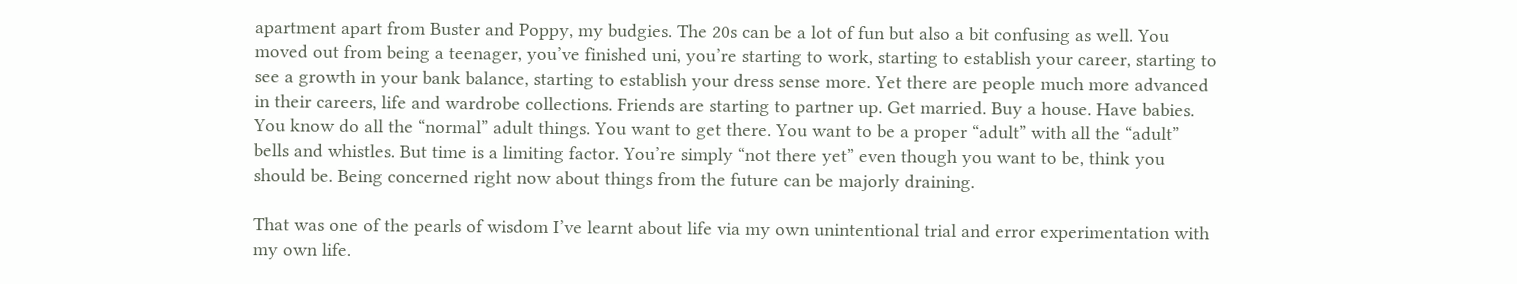apartment apart from Buster and Poppy, my budgies. The 20s can be a lot of fun but also a bit confusing as well. You moved out from being a teenager, you’ve finished uni, you’re starting to work, starting to establish your career, starting to see a growth in your bank balance, starting to establish your dress sense more. Yet there are people much more advanced in their careers, life and wardrobe collections. Friends are starting to partner up. Get married. Buy a house. Have babies. You know do all the “normal” adult things. You want to get there. You want to be a proper “adult” with all the “adult” bells and whistles. But time is a limiting factor. You’re simply “not there yet” even though you want to be, think you should be. Being concerned right now about things from the future can be majorly draining.

That was one of the pearls of wisdom I’ve learnt about life via my own unintentional trial and error experimentation with my own life.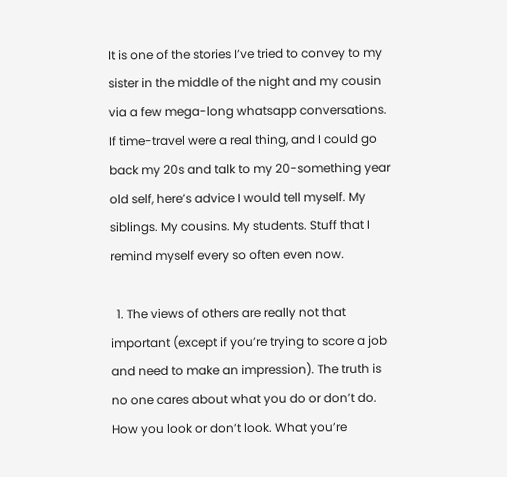It is one of the stories I’ve tried to convey to my sister in the middle of the night and my cousin via a few mega-long whatsapp conversations. If time-travel were a real thing, and I could go back my 20s and talk to my 20-something year old self, here’s advice I would tell myself. My siblings. My cousins. My students. Stuff that I remind myself every so often even now.

  1. The views of others are really not that important (except if you’re trying to score a job and need to make an impression). The truth is no one cares about what you do or don’t do. How you look or don’t look. What you’re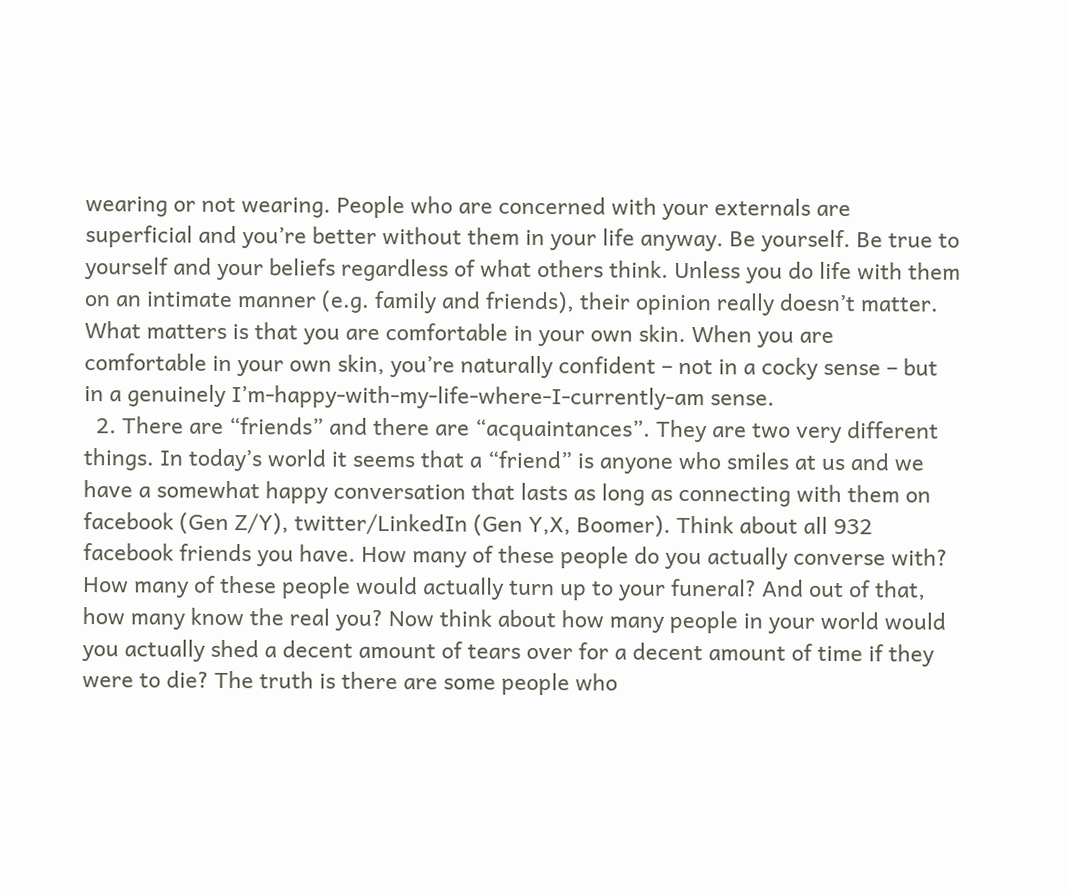wearing or not wearing. People who are concerned with your externals are superficial and you’re better without them in your life anyway. Be yourself. Be true to yourself and your beliefs regardless of what others think. Unless you do life with them on an intimate manner (e.g. family and friends), their opinion really doesn’t matter. What matters is that you are comfortable in your own skin. When you are comfortable in your own skin, you’re naturally confident – not in a cocky sense – but in a genuinely I’m-happy-with-my-life-where-I-currently-am sense.
  2. There are “friends” and there are “acquaintances”. They are two very different things. In today’s world it seems that a “friend” is anyone who smiles at us and we have a somewhat happy conversation that lasts as long as connecting with them on facebook (Gen Z/Y), twitter/LinkedIn (Gen Y,X, Boomer). Think about all 932 facebook friends you have. How many of these people do you actually converse with? How many of these people would actually turn up to your funeral? And out of that, how many know the real you? Now think about how many people in your world would you actually shed a decent amount of tears over for a decent amount of time if they were to die? The truth is there are some people who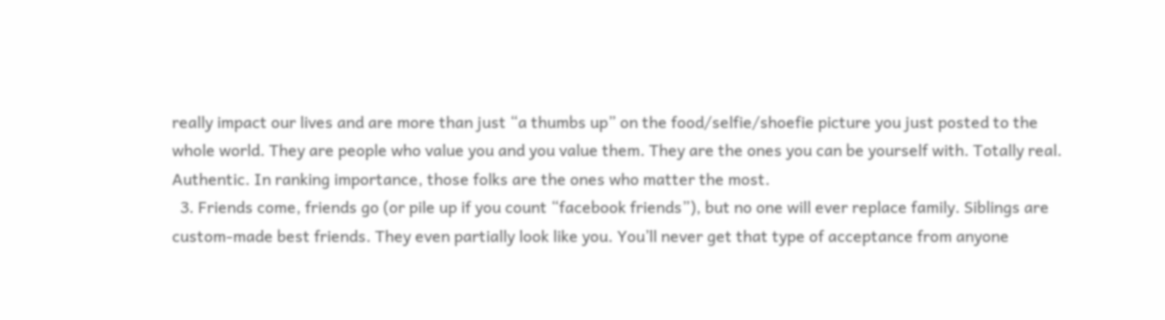really impact our lives and are more than just “a thumbs up” on the food/selfie/shoefie picture you just posted to the whole world. They are people who value you and you value them. They are the ones you can be yourself with. Totally real. Authentic. In ranking importance, those folks are the ones who matter the most.
  3. Friends come, friends go (or pile up if you count “facebook friends”), but no one will ever replace family. Siblings are custom-made best friends. They even partially look like you. You’ll never get that type of acceptance from anyone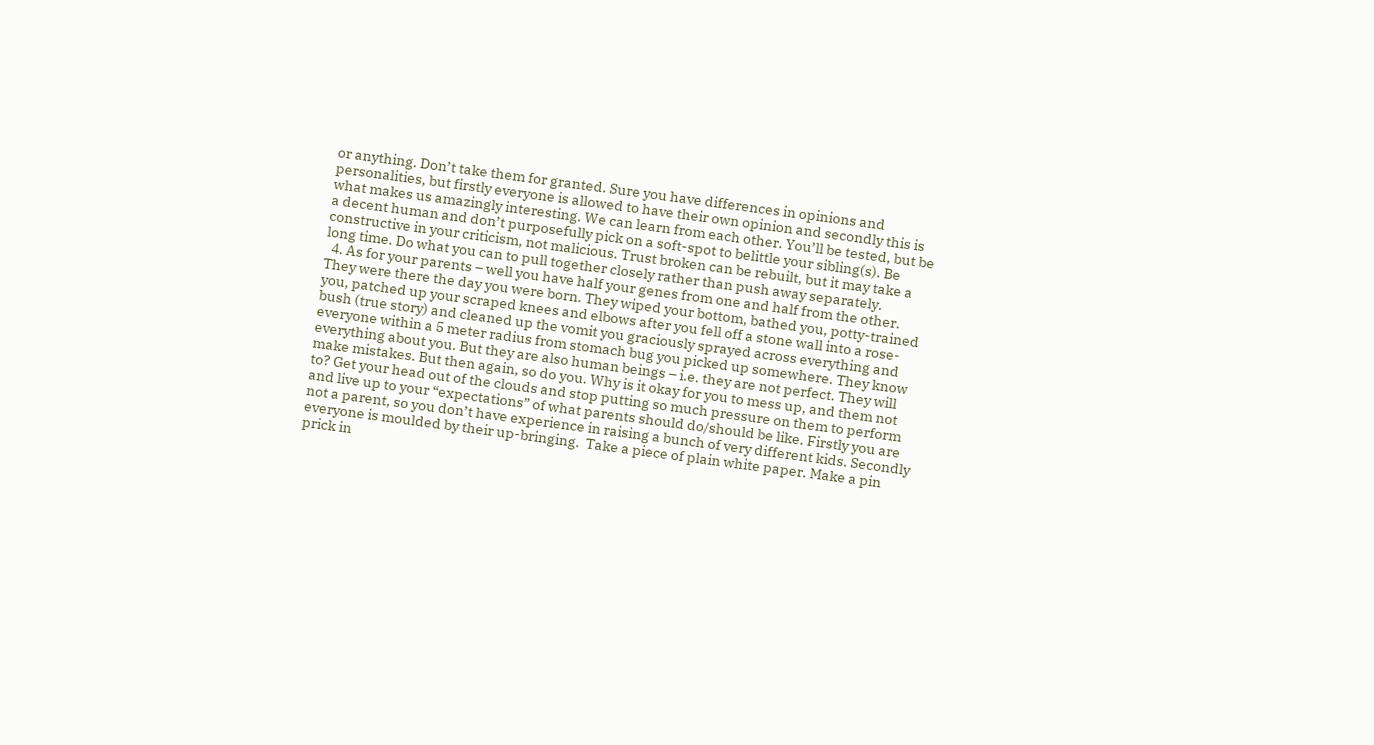or anything. Don’t take them for granted. Sure you have differences in opinions and personalities, but firstly everyone is allowed to have their own opinion and secondly this is what makes us amazingly interesting. We can learn from each other. You’ll be tested, but be a decent human and don’t purposefully pick on a soft-spot to belittle your sibling(s). Be constructive in your criticism, not malicious. Trust broken can be rebuilt, but it may take a long time. Do what you can to pull together closely rather than push away separately.
  4. As for your parents – well you have half your genes from one and half from the other. They were there the day you were born. They wiped your bottom, bathed you, potty-trained you, patched up your scraped knees and elbows after you fell off a stone wall into a rose-bush (true story) and cleaned up the vomit you graciously sprayed across everything and everyone within a 5 meter radius from stomach bug you picked up somewhere. They know everything about you. But they are also human beings – i.e. they are not perfect. They will make mistakes. But then again, so do you. Why is it okay for you to mess up, and them not to? Get your head out of the clouds and stop putting so much pressure on them to perform and live up to your “expectations” of what parents should do/should be like. Firstly you are not a parent, so you don’t have experience in raising a bunch of very different kids. Secondly everyone is moulded by their up-bringing.  Take a piece of plain white paper. Make a pin prick in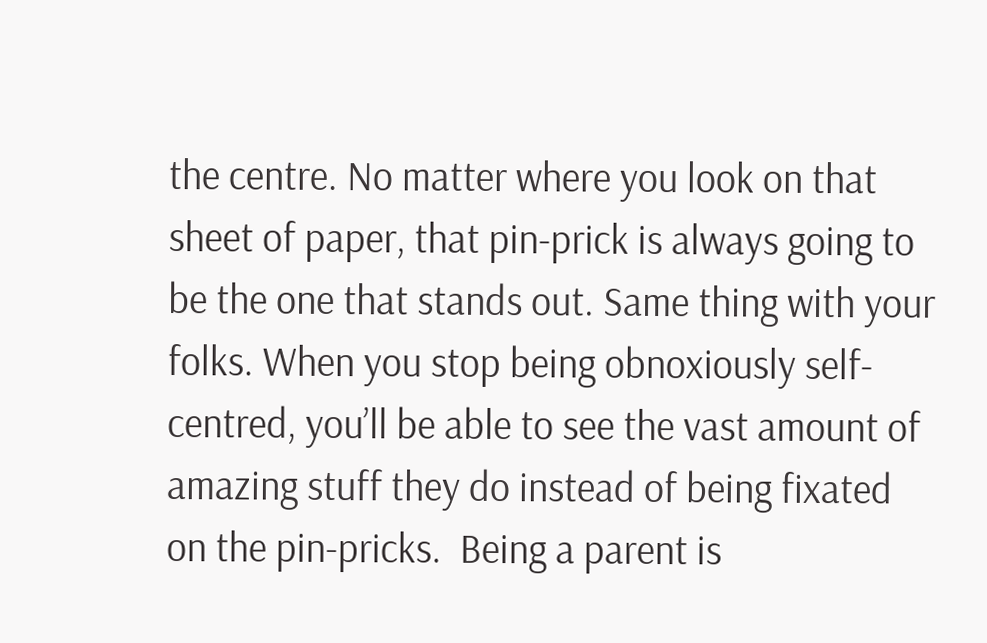the centre. No matter where you look on that sheet of paper, that pin-prick is always going to be the one that stands out. Same thing with your folks. When you stop being obnoxiously self-centred, you’ll be able to see the vast amount of amazing stuff they do instead of being fixated on the pin-pricks.  Being a parent is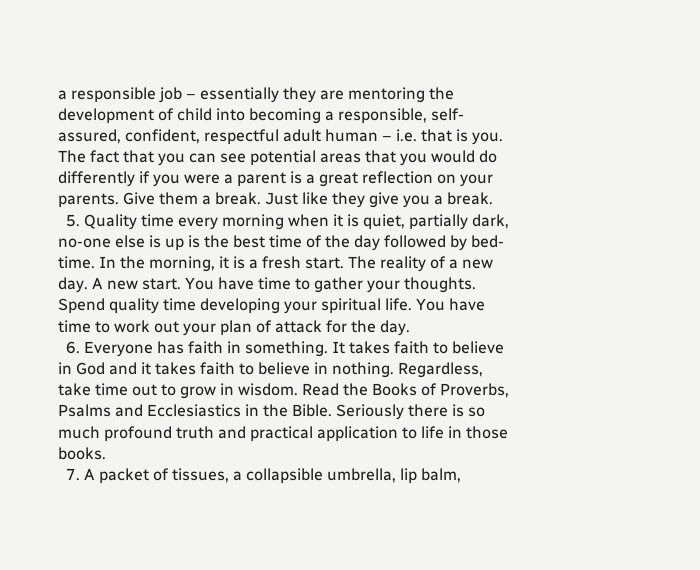a responsible job – essentially they are mentoring the development of child into becoming a responsible, self-assured, confident, respectful adult human – i.e. that is you. The fact that you can see potential areas that you would do differently if you were a parent is a great reflection on your parents. Give them a break. Just like they give you a break.
  5. Quality time every morning when it is quiet, partially dark, no-one else is up is the best time of the day followed by bed-time. In the morning, it is a fresh start. The reality of a new day. A new start. You have time to gather your thoughts. Spend quality time developing your spiritual life. You have time to work out your plan of attack for the day.
  6. Everyone has faith in something. It takes faith to believe in God and it takes faith to believe in nothing. Regardless, take time out to grow in wisdom. Read the Books of Proverbs, Psalms and Ecclesiastics in the Bible. Seriously there is so much profound truth and practical application to life in those books.
  7. A packet of tissues, a collapsible umbrella, lip balm,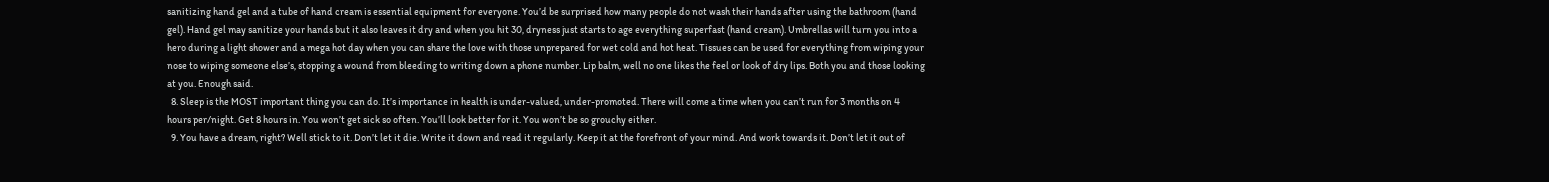sanitizing hand gel and a tube of hand cream is essential equipment for everyone. You’d be surprised how many people do not wash their hands after using the bathroom (hand gel). Hand gel may sanitize your hands but it also leaves it dry and when you hit 30, dryness just starts to age everything superfast (hand cream). Umbrellas will turn you into a hero during a light shower and a mega hot day when you can share the love with those unprepared for wet cold and hot heat. Tissues can be used for everything from wiping your nose to wiping someone else’s, stopping a wound from bleeding to writing down a phone number. Lip balm, well no one likes the feel or look of dry lips. Both you and those looking at you. Enough said.
  8. Sleep is the MOST important thing you can do. It’s importance in health is under-valued, under-promoted. There will come a time when you can’t run for 3 months on 4 hours per/night. Get 8 hours in. You won’t get sick so often. You’ll look better for it. You won’t be so grouchy either.
  9. You have a dream, right? Well stick to it. Don’t let it die. Write it down and read it regularly. Keep it at the forefront of your mind. And work towards it. Don’t let it out of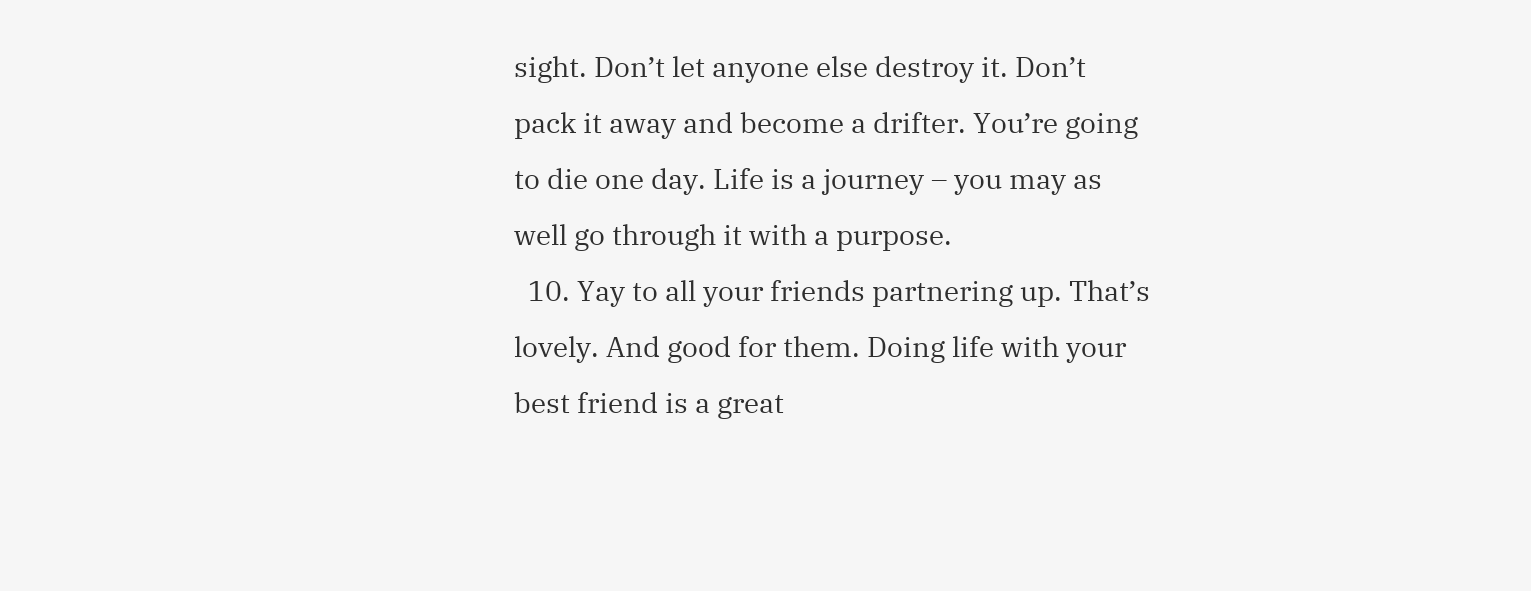sight. Don’t let anyone else destroy it. Don’t pack it away and become a drifter. You’re going to die one day. Life is a journey – you may as well go through it with a purpose.
  10. Yay to all your friends partnering up. That’s lovely. And good for them. Doing life with your best friend is a great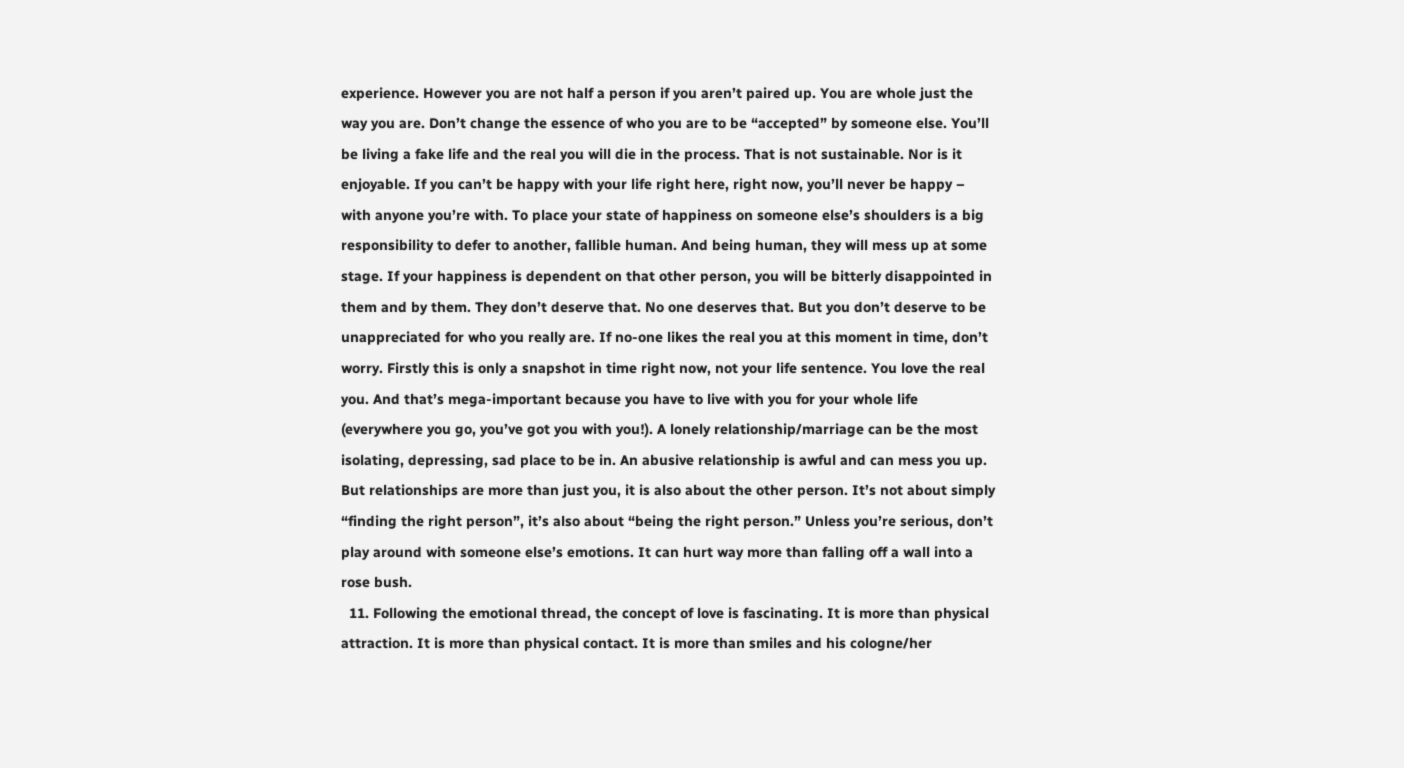experience. However you are not half a person if you aren’t paired up. You are whole just the way you are. Don’t change the essence of who you are to be “accepted” by someone else. You’ll be living a fake life and the real you will die in the process. That is not sustainable. Nor is it enjoyable. If you can’t be happy with your life right here, right now, you’ll never be happy – with anyone you’re with. To place your state of happiness on someone else’s shoulders is a big responsibility to defer to another, fallible human. And being human, they will mess up at some stage. If your happiness is dependent on that other person, you will be bitterly disappointed in them and by them. They don’t deserve that. No one deserves that. But you don’t deserve to be unappreciated for who you really are. If no-one likes the real you at this moment in time, don’t worry. Firstly this is only a snapshot in time right now, not your life sentence. You love the real you. And that’s mega-important because you have to live with you for your whole life (everywhere you go, you’ve got you with you!). A lonely relationship/marriage can be the most isolating, depressing, sad place to be in. An abusive relationship is awful and can mess you up. But relationships are more than just you, it is also about the other person. It’s not about simply “finding the right person”, it’s also about “being the right person.” Unless you’re serious, don’t play around with someone else’s emotions. It can hurt way more than falling off a wall into a rose bush.
  11. Following the emotional thread, the concept of love is fascinating. It is more than physical attraction. It is more than physical contact. It is more than smiles and his cologne/her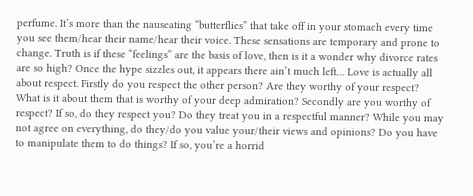perfume. It’s more than the nauseating “butterflies” that take off in your stomach every time you see them/hear their name/hear their voice. These sensations are temporary and prone to change. Truth is if these “feelings” are the basis of love, then is it a wonder why divorce rates are so high? Once the hype sizzles out, it appears there ain’t much left… Love is actually all about respect. Firstly do you respect the other person? Are they worthy of your respect? What is it about them that is worthy of your deep admiration? Secondly are you worthy of respect? If so, do they respect you? Do they treat you in a respectful manner? While you may not agree on everything, do they/do you value your/their views and opinions? Do you have to manipulate them to do things? If so, you’re a horrid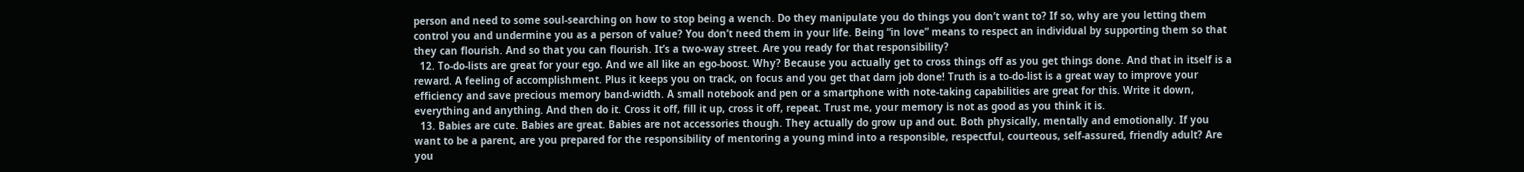person and need to some soul-searching on how to stop being a wench. Do they manipulate you do things you don’t want to? If so, why are you letting them control you and undermine you as a person of value? You don’t need them in your life. Being “in love” means to respect an individual by supporting them so that they can flourish. And so that you can flourish. It’s a two-way street. Are you ready for that responsibility?
  12. To-do-lists are great for your ego. And we all like an ego-boost. Why? Because you actually get to cross things off as you get things done. And that in itself is a reward. A feeling of accomplishment. Plus it keeps you on track, on focus and you get that darn job done! Truth is a to-do-list is a great way to improve your efficiency and save precious memory band-width. A small notebook and pen or a smartphone with note-taking capabilities are great for this. Write it down, everything and anything. And then do it. Cross it off, fill it up, cross it off, repeat. Trust me, your memory is not as good as you think it is.
  13. Babies are cute. Babies are great. Babies are not accessories though. They actually do grow up and out. Both physically, mentally and emotionally. If you want to be a parent, are you prepared for the responsibility of mentoring a young mind into a responsible, respectful, courteous, self-assured, friendly adult? Are you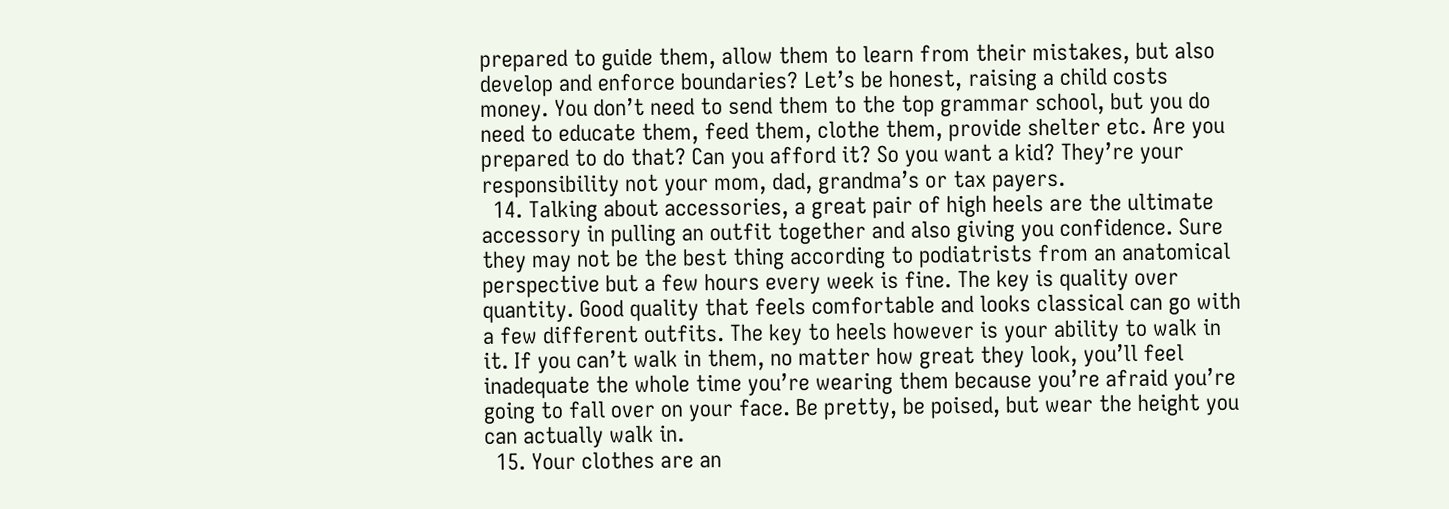prepared to guide them, allow them to learn from their mistakes, but also develop and enforce boundaries? Let’s be honest, raising a child costs money. You don’t need to send them to the top grammar school, but you do need to educate them, feed them, clothe them, provide shelter etc. Are you prepared to do that? Can you afford it? So you want a kid? They’re your responsibility not your mom, dad, grandma’s or tax payers.
  14. Talking about accessories, a great pair of high heels are the ultimate accessory in pulling an outfit together and also giving you confidence. Sure they may not be the best thing according to podiatrists from an anatomical perspective but a few hours every week is fine. The key is quality over quantity. Good quality that feels comfortable and looks classical can go with a few different outfits. The key to heels however is your ability to walk in it. If you can’t walk in them, no matter how great they look, you’ll feel inadequate the whole time you’re wearing them because you’re afraid you’re going to fall over on your face. Be pretty, be poised, but wear the height you can actually walk in.
  15. Your clothes are an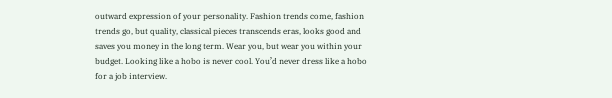outward expression of your personality. Fashion trends come, fashion trends go, but quality, classical pieces transcends eras, looks good and saves you money in the long term. Wear you, but wear you within your budget. Looking like a hobo is never cool. You’d never dress like a hobo for a job interview.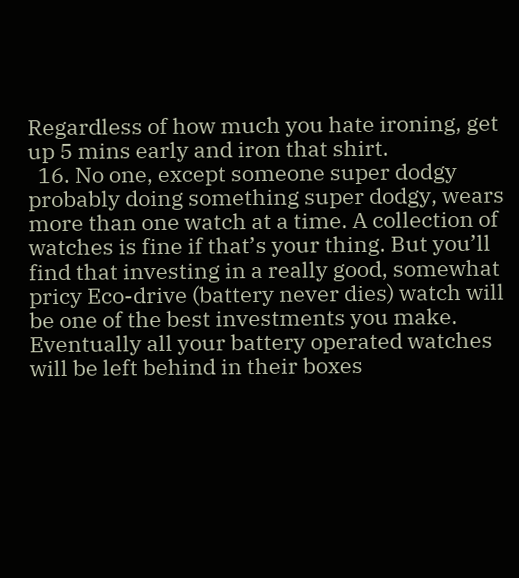Regardless of how much you hate ironing, get up 5 mins early and iron that shirt.
  16. No one, except someone super dodgy probably doing something super dodgy, wears more than one watch at a time. A collection of watches is fine if that’s your thing. But you’ll find that investing in a really good, somewhat pricy Eco-drive (battery never dies) watch will be one of the best investments you make. Eventually all your battery operated watches will be left behind in their boxes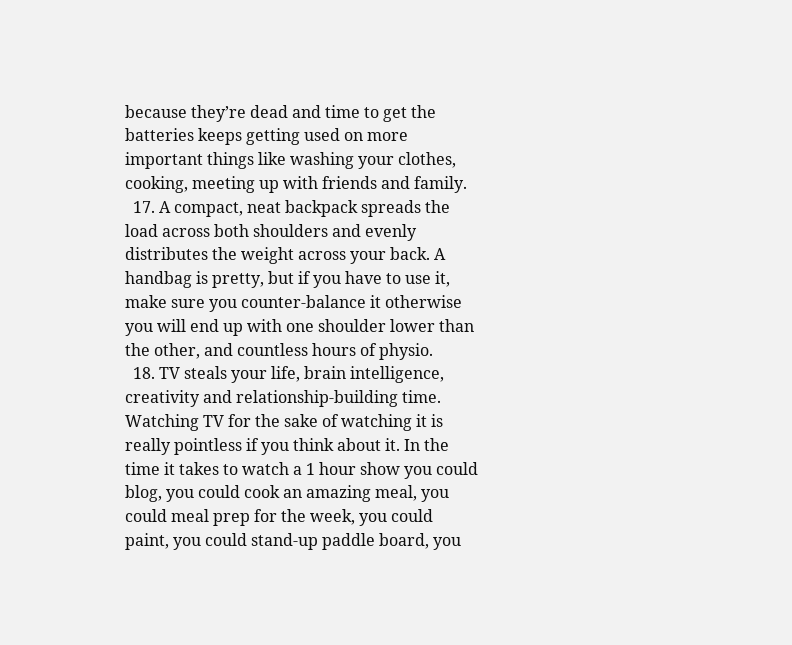because they’re dead and time to get the batteries keeps getting used on more important things like washing your clothes, cooking, meeting up with friends and family.
  17. A compact, neat backpack spreads the load across both shoulders and evenly distributes the weight across your back. A handbag is pretty, but if you have to use it, make sure you counter-balance it otherwise you will end up with one shoulder lower than the other, and countless hours of physio.
  18. TV steals your life, brain intelligence, creativity and relationship-building time. Watching TV for the sake of watching it is really pointless if you think about it. In the time it takes to watch a 1 hour show you could blog, you could cook an amazing meal, you could meal prep for the week, you could paint, you could stand-up paddle board, you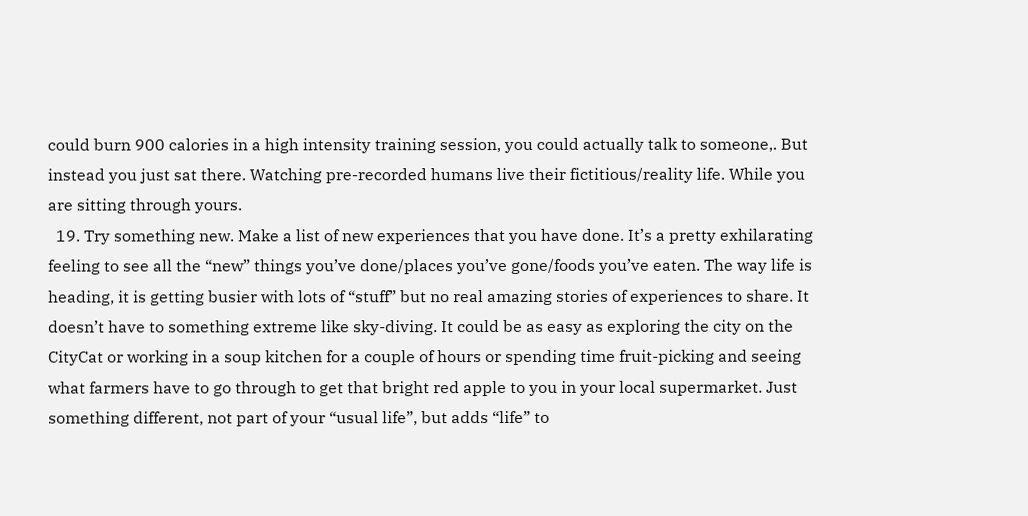could burn 900 calories in a high intensity training session, you could actually talk to someone,. But instead you just sat there. Watching pre-recorded humans live their fictitious/reality life. While you are sitting through yours.
  19. Try something new. Make a list of new experiences that you have done. It’s a pretty exhilarating feeling to see all the “new” things you’ve done/places you’ve gone/foods you’ve eaten. The way life is heading, it is getting busier with lots of “stuff” but no real amazing stories of experiences to share. It doesn’t have to something extreme like sky-diving. It could be as easy as exploring the city on the CityCat or working in a soup kitchen for a couple of hours or spending time fruit-picking and seeing what farmers have to go through to get that bright red apple to you in your local supermarket. Just something different, not part of your “usual life”, but adds “life” to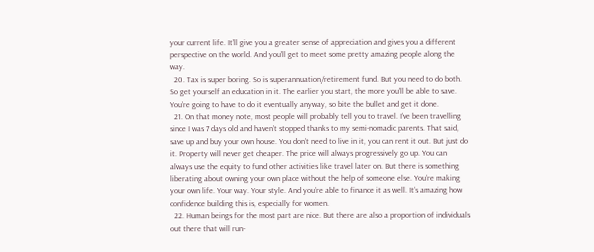your current life. It’ll give you a greater sense of appreciation and gives you a different perspective on the world. And you’ll get to meet some pretty amazing people along the way.
  20. Tax is super boring. So is superannuation/retirement fund. But you need to do both. So get yourself an education in it. The earlier you start, the more you’ll be able to save. You’re going to have to do it eventually anyway, so bite the bullet and get it done.
  21. On that money note, most people will probably tell you to travel. I’ve been travelling since I was 7 days old and haven’t stopped thanks to my semi-nomadic parents. That said, save up and buy your own house. You don’t need to live in it, you can rent it out. But just do it. Property will never get cheaper. The price will always progressively go up. You can always use the equity to fund other activities like travel later on. But there is something liberating about owning your own place without the help of someone else. You’re making your own life. Your way. Your style. And you’re able to finance it as well. It’s amazing how confidence building this is, especially for women.
  22. Human beings for the most part are nice. But there are also a proportion of individuals out there that will run-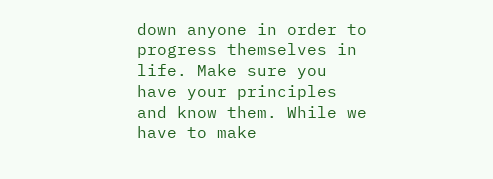down anyone in order to progress themselves in life. Make sure you have your principles and know them. While we have to make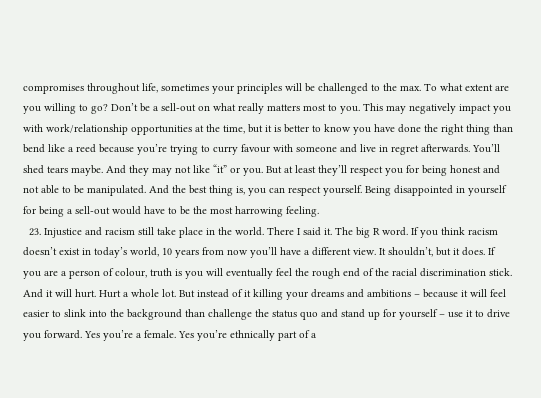compromises throughout life, sometimes your principles will be challenged to the max. To what extent are you willing to go? Don’t be a sell-out on what really matters most to you. This may negatively impact you with work/relationship opportunities at the time, but it is better to know you have done the right thing than bend like a reed because you’re trying to curry favour with someone and live in regret afterwards. You’ll shed tears maybe. And they may not like “it” or you. But at least they’ll respect you for being honest and not able to be manipulated. And the best thing is, you can respect yourself. Being disappointed in yourself for being a sell-out would have to be the most harrowing feeling.
  23. Injustice and racism still take place in the world. There I said it. The big R word. If you think racism doesn’t exist in today’s world, 10 years from now you’ll have a different view. It shouldn’t, but it does. If you are a person of colour, truth is you will eventually feel the rough end of the racial discrimination stick. And it will hurt. Hurt a whole lot. But instead of it killing your dreams and ambitions – because it will feel easier to slink into the background than challenge the status quo and stand up for yourself – use it to drive you forward. Yes you’re a female. Yes you’re ethnically part of a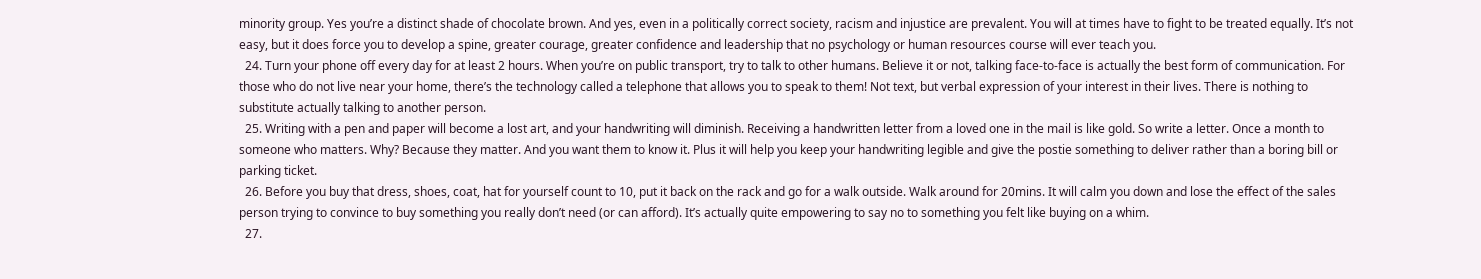minority group. Yes you’re a distinct shade of chocolate brown. And yes, even in a politically correct society, racism and injustice are prevalent. You will at times have to fight to be treated equally. It’s not easy, but it does force you to develop a spine, greater courage, greater confidence and leadership that no psychology or human resources course will ever teach you.
  24. Turn your phone off every day for at least 2 hours. When you’re on public transport, try to talk to other humans. Believe it or not, talking face-to-face is actually the best form of communication. For those who do not live near your home, there’s the technology called a telephone that allows you to speak to them! Not text, but verbal expression of your interest in their lives. There is nothing to substitute actually talking to another person.
  25. Writing with a pen and paper will become a lost art, and your handwriting will diminish. Receiving a handwritten letter from a loved one in the mail is like gold. So write a letter. Once a month to someone who matters. Why? Because they matter. And you want them to know it. Plus it will help you keep your handwriting legible and give the postie something to deliver rather than a boring bill or parking ticket.
  26. Before you buy that dress, shoes, coat, hat for yourself count to 10, put it back on the rack and go for a walk outside. Walk around for 20mins. It will calm you down and lose the effect of the sales person trying to convince to buy something you really don’t need (or can afford). It’s actually quite empowering to say no to something you felt like buying on a whim.
  27.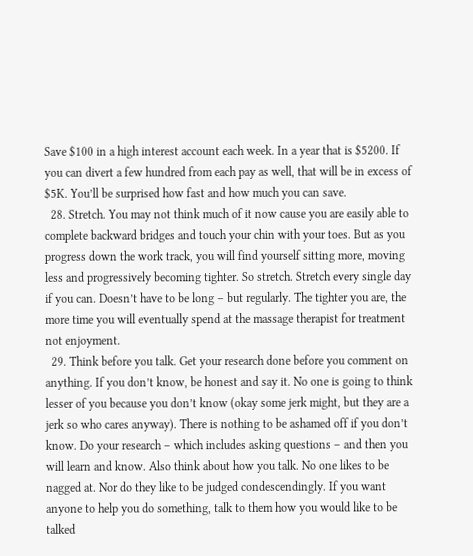Save $100 in a high interest account each week. In a year that is $5200. If you can divert a few hundred from each pay as well, that will be in excess of $5K. You’ll be surprised how fast and how much you can save.
  28. Stretch. You may not think much of it now cause you are easily able to complete backward bridges and touch your chin with your toes. But as you progress down the work track, you will find yourself sitting more, moving less and progressively becoming tighter. So stretch. Stretch every single day if you can. Doesn’t have to be long – but regularly. The tighter you are, the more time you will eventually spend at the massage therapist for treatment not enjoyment.
  29. Think before you talk. Get your research done before you comment on anything. If you don’t know, be honest and say it. No one is going to think lesser of you because you don’t know (okay some jerk might, but they are a jerk so who cares anyway). There is nothing to be ashamed off if you don’t know. Do your research – which includes asking questions – and then you will learn and know. Also think about how you talk. No one likes to be nagged at. Nor do they like to be judged condescendingly. If you want anyone to help you do something, talk to them how you would like to be talked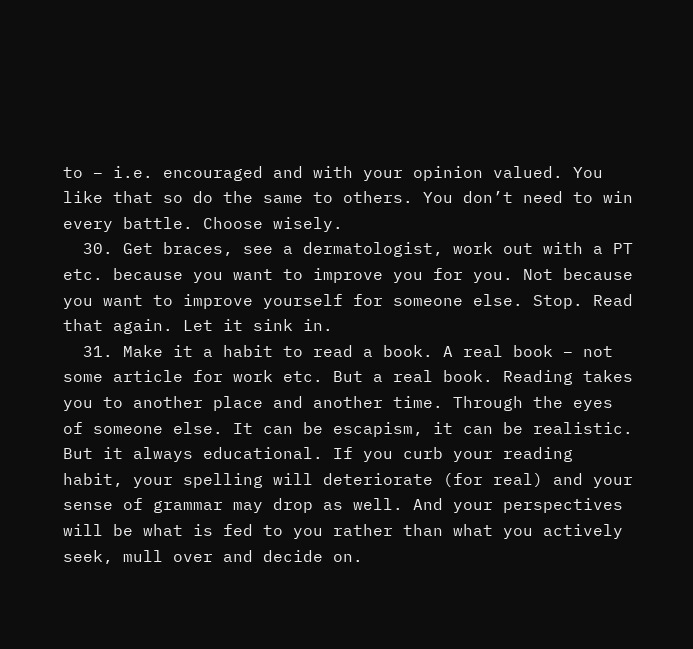to – i.e. encouraged and with your opinion valued. You like that so do the same to others. You don’t need to win every battle. Choose wisely.
  30. Get braces, see a dermatologist, work out with a PT etc. because you want to improve you for you. Not because you want to improve yourself for someone else. Stop. Read that again. Let it sink in.
  31. Make it a habit to read a book. A real book – not some article for work etc. But a real book. Reading takes you to another place and another time. Through the eyes of someone else. It can be escapism, it can be realistic. But it always educational. If you curb your reading habit, your spelling will deteriorate (for real) and your sense of grammar may drop as well. And your perspectives will be what is fed to you rather than what you actively seek, mull over and decide on.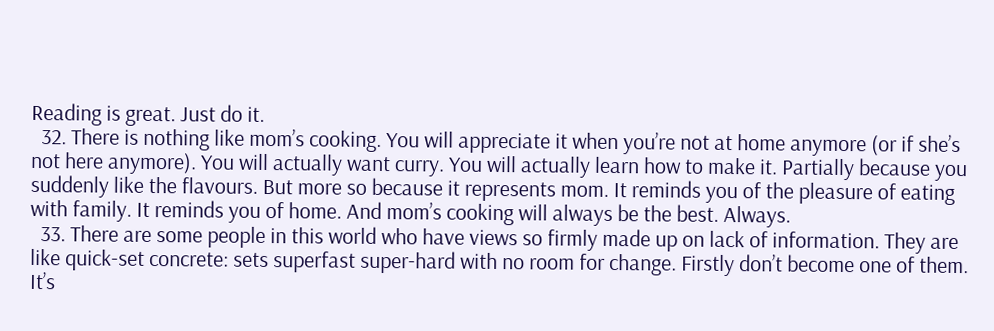Reading is great. Just do it.
  32. There is nothing like mom’s cooking. You will appreciate it when you’re not at home anymore (or if she’s not here anymore). You will actually want curry. You will actually learn how to make it. Partially because you suddenly like the flavours. But more so because it represents mom. It reminds you of the pleasure of eating with family. It reminds you of home. And mom’s cooking will always be the best. Always.
  33. There are some people in this world who have views so firmly made up on lack of information. They are like quick-set concrete: sets superfast super-hard with no room for change. Firstly don’t become one of them. It’s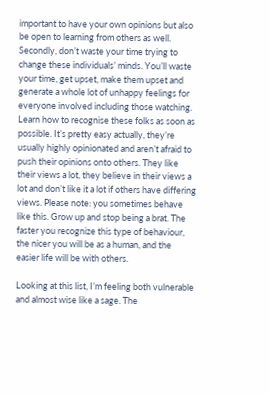important to have your own opinions but also be open to learning from others as well. Secondly, don’t waste your time trying to change these individuals’ minds. You’ll waste your time, get upset, make them upset and generate a whole lot of unhappy feelings for everyone involved including those watching. Learn how to recognise these folks as soon as possible. It’s pretty easy actually, they’re usually highly opinionated and aren’t afraid to push their opinions onto others. They like their views a lot, they believe in their views a lot and don’t like it a lot if others have differing views. Please note: you sometimes behave like this. Grow up and stop being a brat. The faster you recognize this type of behaviour, the nicer you will be as a human, and the easier life will be with others.

Looking at this list, I’m feeling both vulnerable and almost wise like a sage. The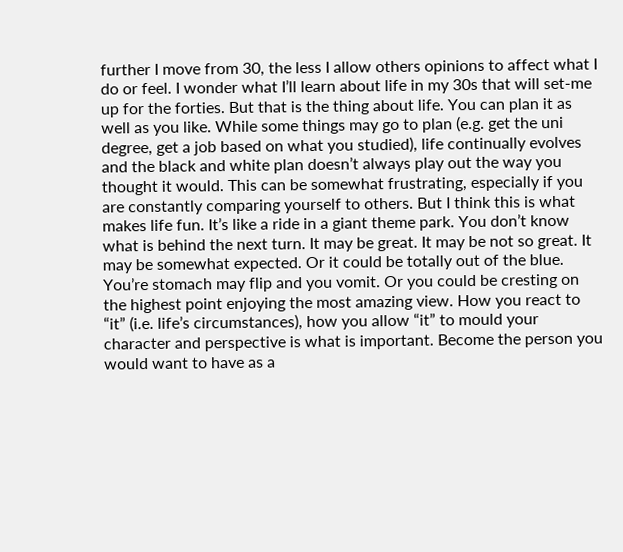further I move from 30, the less I allow others opinions to affect what I do or feel. I wonder what I’ll learn about life in my 30s that will set-me up for the forties. But that is the thing about life. You can plan it as well as you like. While some things may go to plan (e.g. get the uni degree, get a job based on what you studied), life continually evolves and the black and white plan doesn’t always play out the way you thought it would. This can be somewhat frustrating, especially if you are constantly comparing yourself to others. But I think this is what makes life fun. It’s like a ride in a giant theme park. You don’t know what is behind the next turn. It may be great. It may be not so great. It may be somewhat expected. Or it could be totally out of the blue. You’re stomach may flip and you vomit. Or you could be cresting on the highest point enjoying the most amazing view. How you react to “it” (i.e. life’s circumstances), how you allow “it” to mould your character and perspective is what is important. Become the person you would want to have as a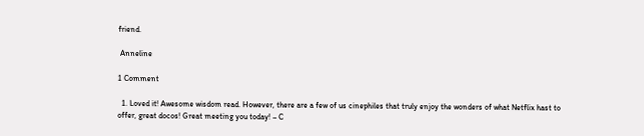friend.

 Anneline

1 Comment

  1. Loved it! Awesome wisdom read. However, there are a few of us cinephiles that truly enjoy the wonders of what Netflix hast to offer, great docos! Great meeting you today! – C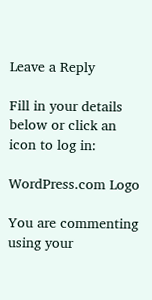Leave a Reply

Fill in your details below or click an icon to log in:

WordPress.com Logo

You are commenting using your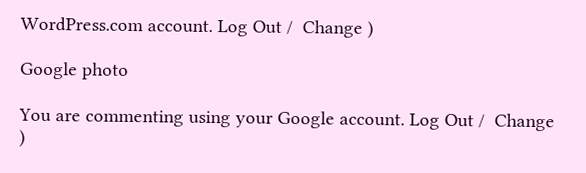WordPress.com account. Log Out /  Change )

Google photo

You are commenting using your Google account. Log Out /  Change )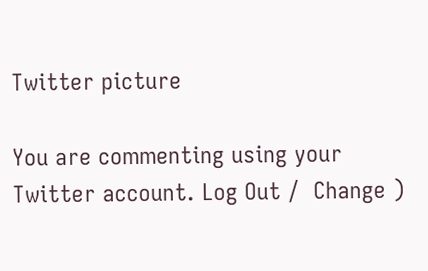Twitter picture

You are commenting using your Twitter account. Log Out /  Change )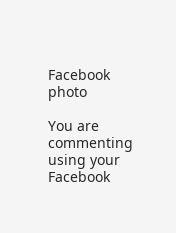Facebook photo

You are commenting using your Facebook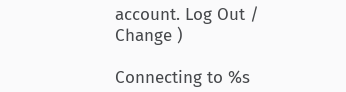account. Log Out /  Change )

Connecting to %s